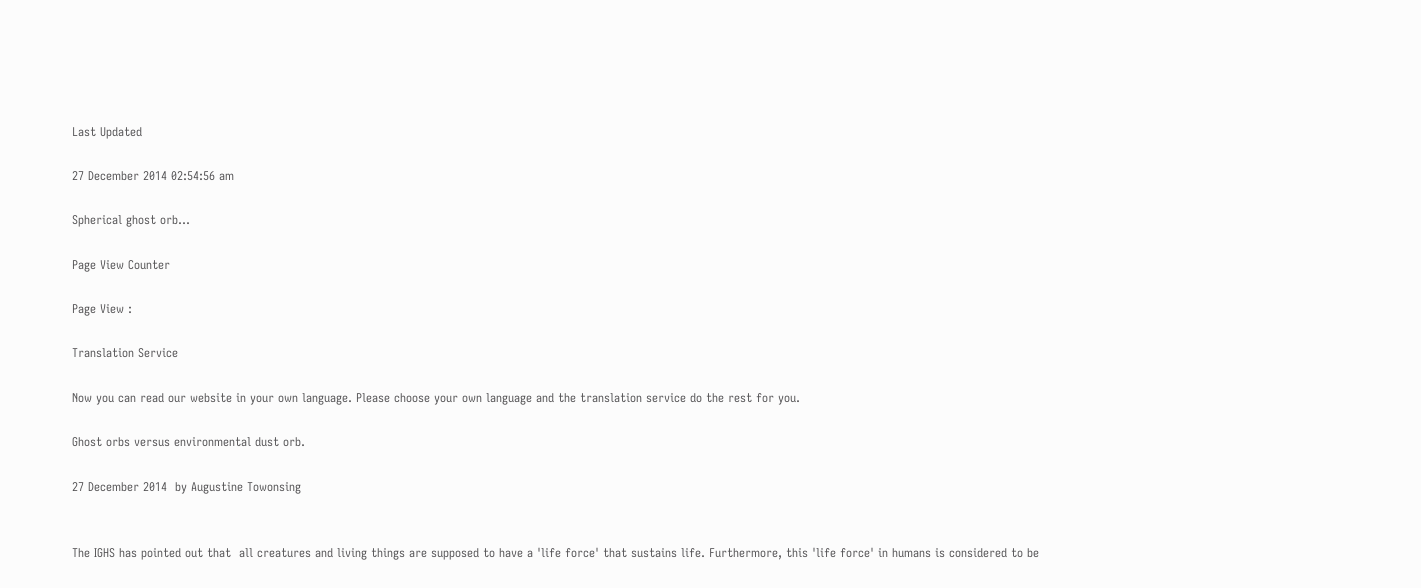Last Updated

27 December 2014 02:54:56 am

Spherical ghost orb...

Page View Counter

Page View :

Translation Service

Now you can read our website in your own language. Please choose your own language and the translation service do the rest for you.

Ghost orbs versus environmental dust orb.

27 December 2014  by Augustine Towonsing


The IGHS has pointed out that  all creatures and living things are supposed to have a 'life force' that sustains life. Furthermore, this 'life force' in humans is considered to be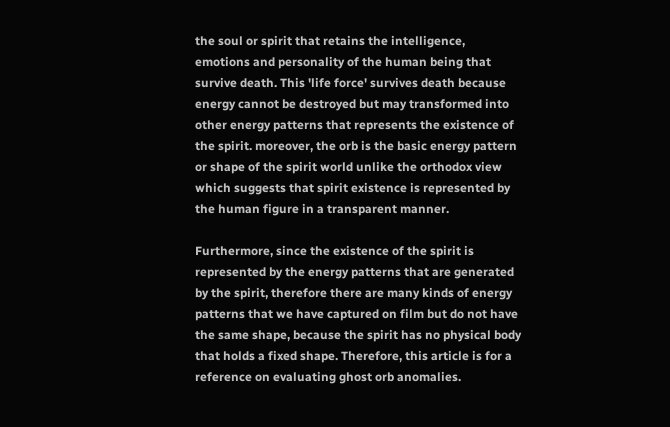the soul or spirit that retains the intelligence, emotions and personality of the human being that survive death. This 'life force' survives death because energy cannot be destroyed but may transformed into other energy patterns that represents the existence of the spirit. moreover, the orb is the basic energy pattern or shape of the spirit world unlike the orthodox view which suggests that spirit existence is represented by the human figure in a transparent manner.

Furthermore, since the existence of the spirit is represented by the energy patterns that are generated by the spirit, therefore there are many kinds of energy patterns that we have captured on film but do not have the same shape, because the spirit has no physical body that holds a fixed shape. Therefore, this article is for a reference on evaluating ghost orb anomalies.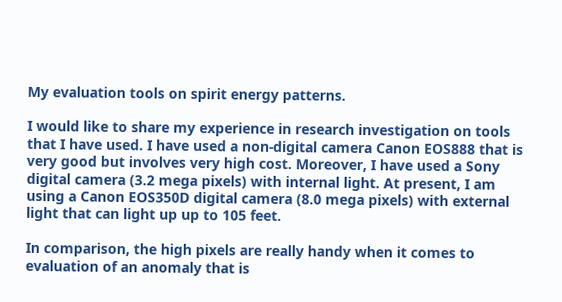My evaluation tools on spirit energy patterns.

I would like to share my experience in research investigation on tools that I have used. I have used a non-digital camera Canon EOS888 that is very good but involves very high cost. Moreover, I have used a Sony digital camera (3.2 mega pixels) with internal light. At present, I am using a Canon EOS350D digital camera (8.0 mega pixels) with external light that can light up up to 105 feet.

In comparison, the high pixels are really handy when it comes to evaluation of an anomaly that is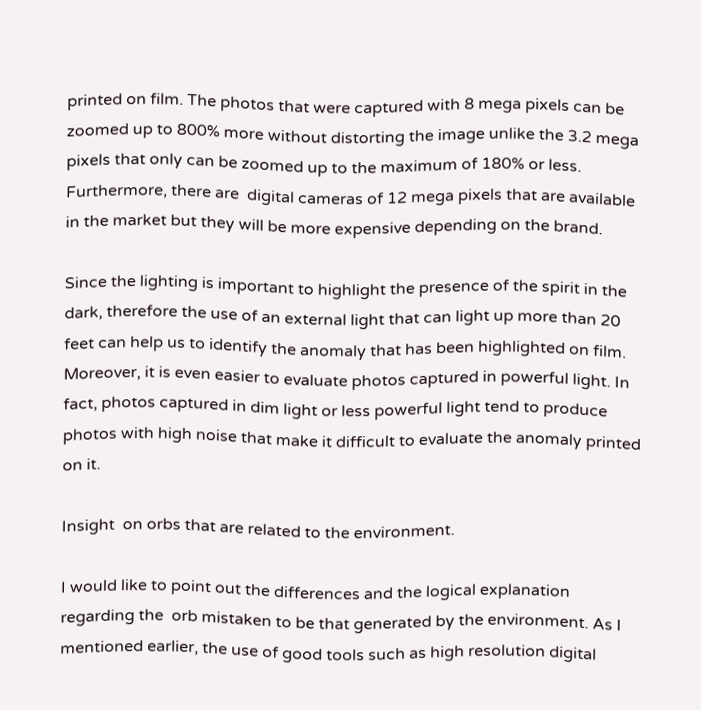printed on film. The photos that were captured with 8 mega pixels can be zoomed up to 800% more without distorting the image unlike the 3.2 mega pixels that only can be zoomed up to the maximum of 180% or less. Furthermore, there are  digital cameras of 12 mega pixels that are available in the market but they will be more expensive depending on the brand.

Since the lighting is important to highlight the presence of the spirit in the dark, therefore the use of an external light that can light up more than 20 feet can help us to identify the anomaly that has been highlighted on film. Moreover, it is even easier to evaluate photos captured in powerful light. In fact, photos captured in dim light or less powerful light tend to produce photos with high noise that make it difficult to evaluate the anomaly printed on it.

Insight  on orbs that are related to the environment.

I would like to point out the differences and the logical explanation regarding the  orb mistaken to be that generated by the environment. As I mentioned earlier, the use of good tools such as high resolution digital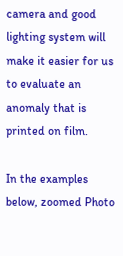camera and good lighting system will make it easier for us to evaluate an anomaly that is printed on film.

In the examples below, zoomed Photo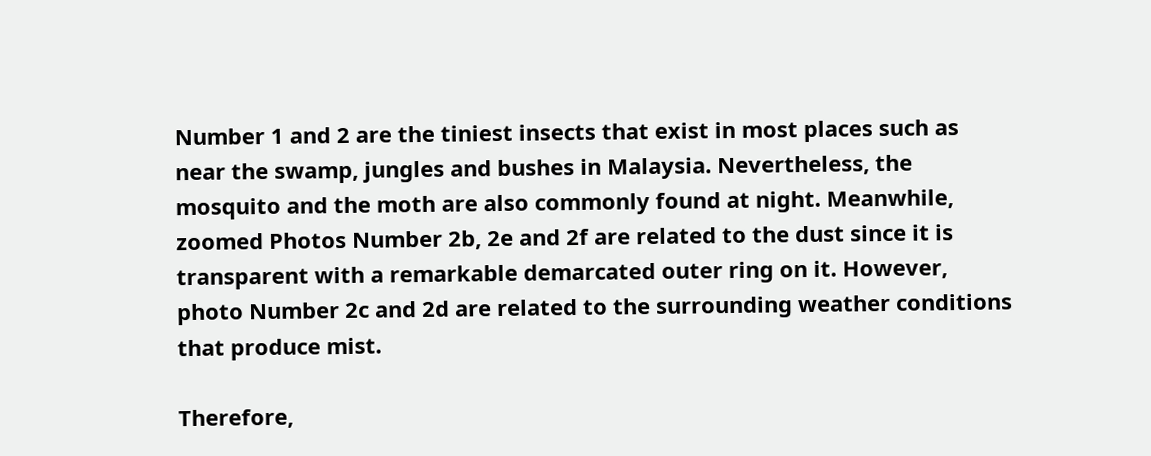Number 1 and 2 are the tiniest insects that exist in most places such as near the swamp, jungles and bushes in Malaysia. Nevertheless, the mosquito and the moth are also commonly found at night. Meanwhile, zoomed Photos Number 2b, 2e and 2f are related to the dust since it is transparent with a remarkable demarcated outer ring on it. However, photo Number 2c and 2d are related to the surrounding weather conditions that produce mist.

Therefore,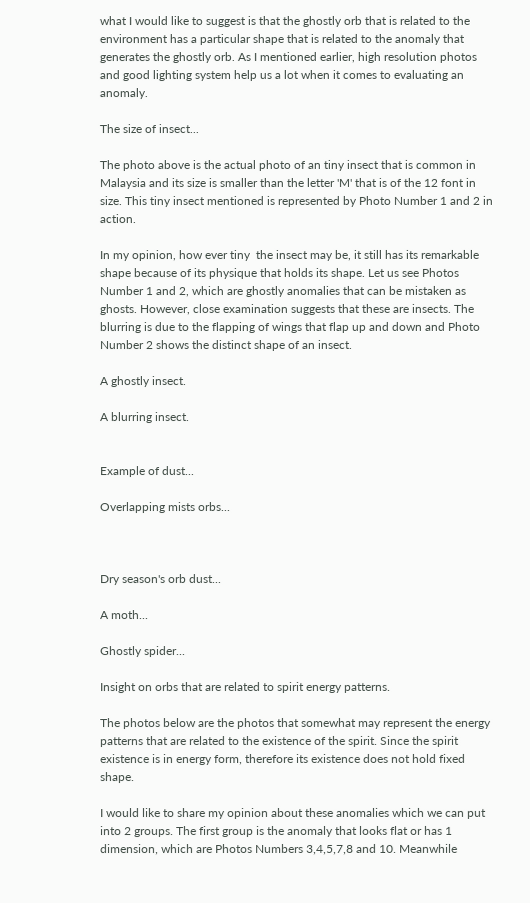what I would like to suggest is that the ghostly orb that is related to the environment has a particular shape that is related to the anomaly that generates the ghostly orb. As I mentioned earlier, high resolution photos and good lighting system help us a lot when it comes to evaluating an anomaly.

The size of insect...

The photo above is the actual photo of an tiny insect that is common in Malaysia and its size is smaller than the letter 'M' that is of the 12 font in size. This tiny insect mentioned is represented by Photo Number 1 and 2 in action.

In my opinion, how ever tiny  the insect may be, it still has its remarkable shape because of its physique that holds its shape. Let us see Photos Number 1 and 2, which are ghostly anomalies that can be mistaken as ghosts. However, close examination suggests that these are insects. The blurring is due to the flapping of wings that flap up and down and Photo Number 2 shows the distinct shape of an insect.

A ghostly insect.

A blurring insect.


Example of dust...

Overlapping mists orbs...



Dry season's orb dust...

A moth...

Ghostly spider...

Insight on orbs that are related to spirit energy patterns.

The photos below are the photos that somewhat may represent the energy patterns that are related to the existence of the spirit. Since the spirit existence is in energy form, therefore its existence does not hold fixed shape.

I would like to share my opinion about these anomalies which we can put into 2 groups. The first group is the anomaly that looks flat or has 1 dimension, which are Photos Numbers 3,4,5,7,8 and 10. Meanwhile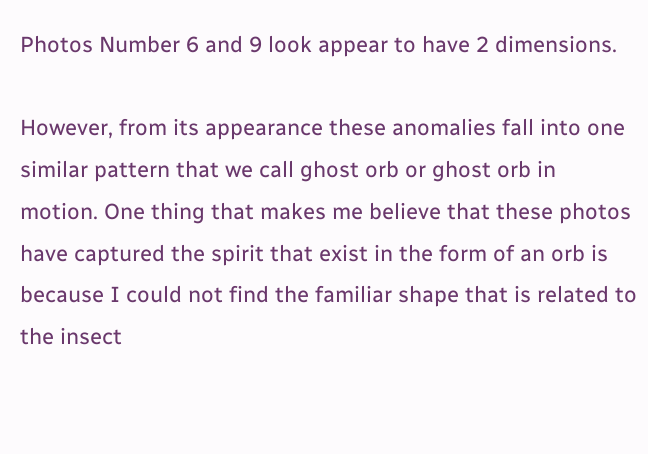Photos Number 6 and 9 look appear to have 2 dimensions.

However, from its appearance these anomalies fall into one similar pattern that we call ghost orb or ghost orb in motion. One thing that makes me believe that these photos have captured the spirit that exist in the form of an orb is because I could not find the familiar shape that is related to the insect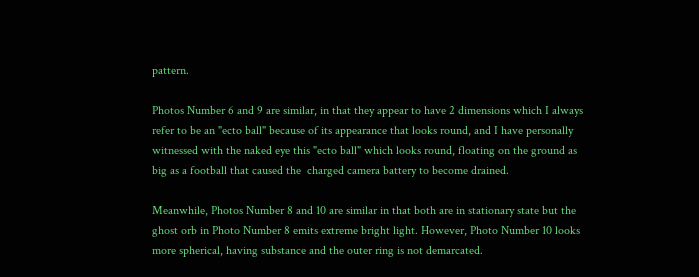pattern.

Photos Number 6 and 9 are similar, in that they appear to have 2 dimensions which I always refer to be an "ecto ball" because of its appearance that looks round, and I have personally witnessed with the naked eye this "ecto ball" which looks round, floating on the ground as big as a football that caused the  charged camera battery to become drained.

Meanwhile, Photos Number 8 and 10 are similar in that both are in stationary state but the ghost orb in Photo Number 8 emits extreme bright light. However, Photo Number 10 looks more spherical, having substance and the outer ring is not demarcated.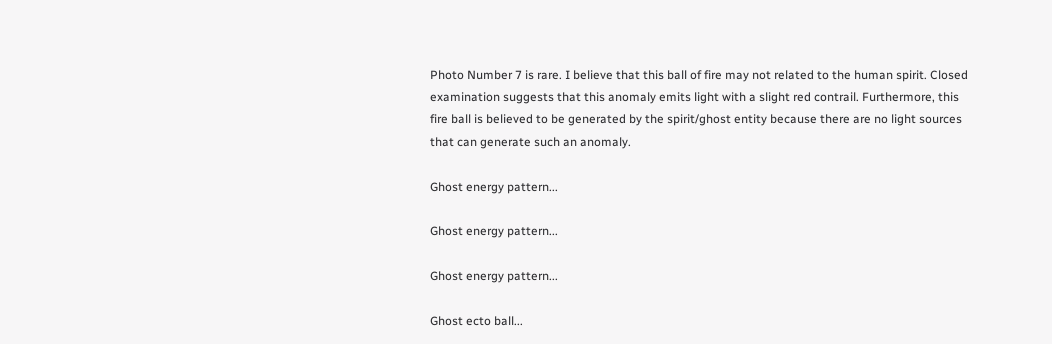Photo Number 7 is rare. I believe that this ball of fire may not related to the human spirit. Closed examination suggests that this anomaly emits light with a slight red contrail. Furthermore, this fire ball is believed to be generated by the spirit/ghost entity because there are no light sources that can generate such an anomaly.

Ghost energy pattern...

Ghost energy pattern...

Ghost energy pattern...

Ghost ecto ball...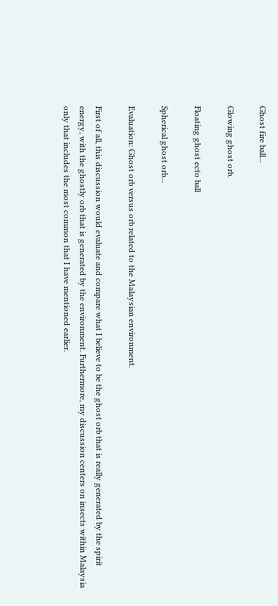Ghost fire ball...

Glowing ghost orb.

Floating ghost ecto ball

Spherical ghost orb...

Evaluation: Ghost orb versus orb related to the Malaysian environment.

First of all, this discussion would evaluate and compare what I believe to be the ghost orb that is really generated by the spirit energy, with the ghostly orb that is generated by the environment. Furthermore, my discussion centers on insects within Malaysia only that includes the most common that I have mentioned earlier.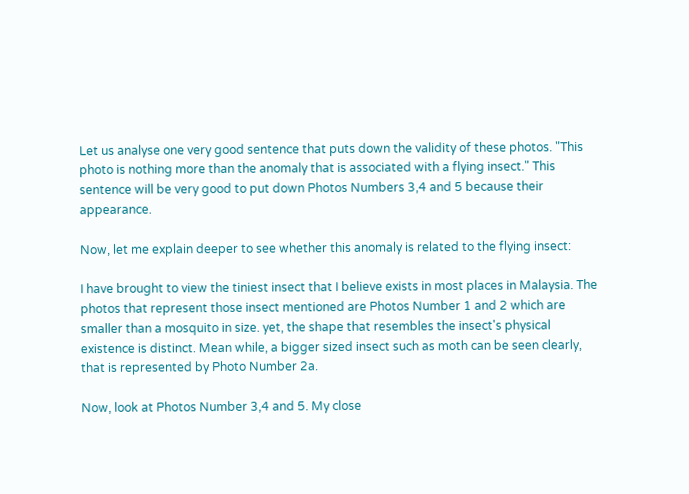Let us analyse one very good sentence that puts down the validity of these photos. "This photo is nothing more than the anomaly that is associated with a flying insect." This sentence will be very good to put down Photos Numbers 3,4 and 5 because their appearance.

Now, let me explain deeper to see whether this anomaly is related to the flying insect:

I have brought to view the tiniest insect that I believe exists in most places in Malaysia. The photos that represent those insect mentioned are Photos Number 1 and 2 which are smaller than a mosquito in size. yet, the shape that resembles the insect's physical existence is distinct. Mean while, a bigger sized insect such as moth can be seen clearly, that is represented by Photo Number 2a.

Now, look at Photos Number 3,4 and 5. My close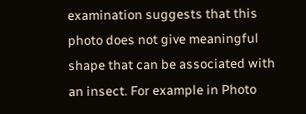examination suggests that this photo does not give meaningful shape that can be associated with an insect. For example in Photo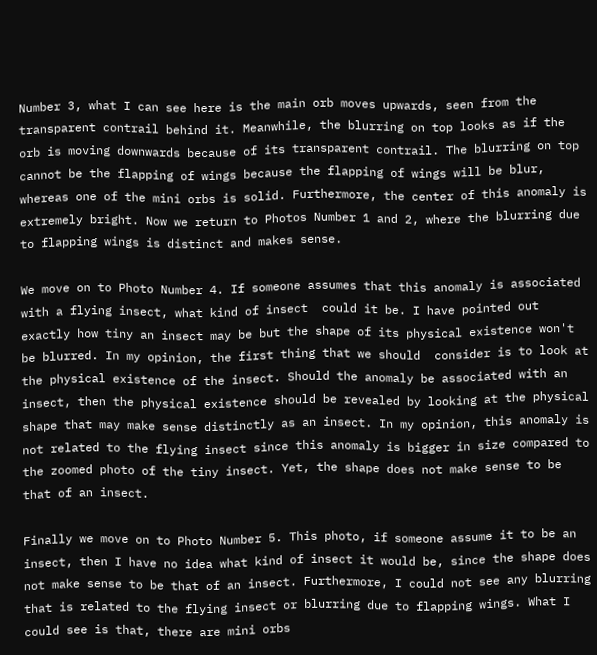Number 3, what I can see here is the main orb moves upwards, seen from the transparent contrail behind it. Meanwhile, the blurring on top looks as if the orb is moving downwards because of its transparent contrail. The blurring on top cannot be the flapping of wings because the flapping of wings will be blur, whereas one of the mini orbs is solid. Furthermore, the center of this anomaly is extremely bright. Now we return to Photos Number 1 and 2, where the blurring due to flapping wings is distinct and makes sense.

We move on to Photo Number 4. If someone assumes that this anomaly is associated with a flying insect, what kind of insect  could it be. I have pointed out exactly how tiny an insect may be but the shape of its physical existence won't be blurred. In my opinion, the first thing that we should  consider is to look at the physical existence of the insect. Should the anomaly be associated with an insect, then the physical existence should be revealed by looking at the physical shape that may make sense distinctly as an insect. In my opinion, this anomaly is not related to the flying insect since this anomaly is bigger in size compared to the zoomed photo of the tiny insect. Yet, the shape does not make sense to be that of an insect.

Finally we move on to Photo Number 5. This photo, if someone assume it to be an insect, then I have no idea what kind of insect it would be, since the shape does not make sense to be that of an insect. Furthermore, I could not see any blurring that is related to the flying insect or blurring due to flapping wings. What I could see is that, there are mini orbs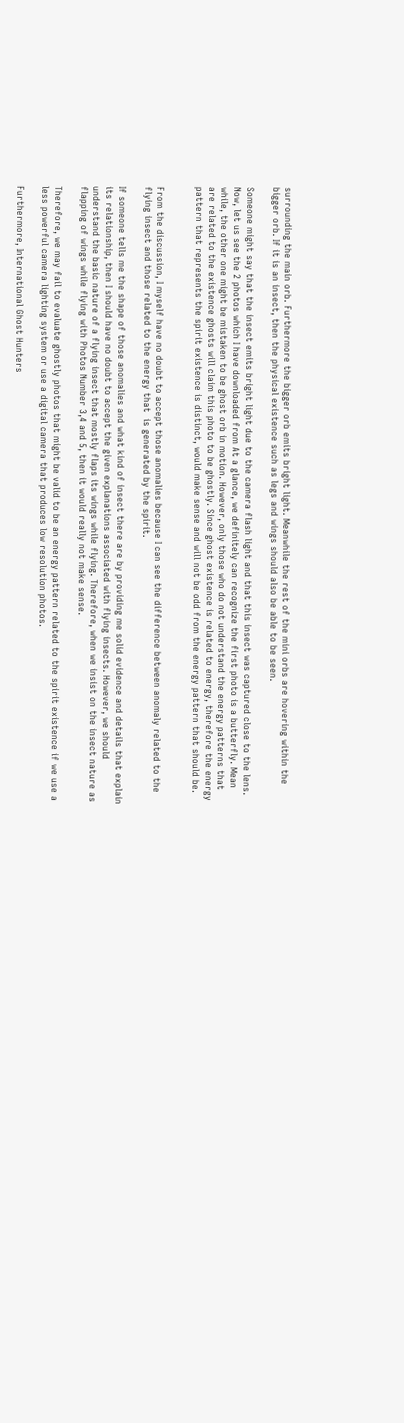surrounding the main orb. Furthermore the bigger orb emits bright light. Meanwhile the rest of the mini orbs are hovering within the bigger orb. If it is an insect, then the physical existence such as legs and wings should also be able to be seen.

Someone might say that the insect emits bright light due to the camera flash light and that this insect was captured close to the lens. Now, let us see the 2 photos which I have downloaded from At a glance, we definitely can recognize the first photo is a butterfly. Mean while, the other one might be mistaken to be ghost orb in motion. However, only those who do not understand the energy patterns that are related to the existence ghosts will claim this photo to be ghostly. Since ghost existence is related to energy, therefore the energy pattern that represents the spirit existence is distinct, would make sense and will not be odd from the energy pattern that should be.


From the discussion, I myself have no doubt to accept those anomalies because I can see the difference between anomaly related to the flying insect and those related to the energy that  is generated by the spirit.

If someone tells me the shape of those anomalies and what kind of insect there are by providing me solid evidence and details that explain its relationship, then I should have no doubt to accept the given explanations associated with flying insects. However, we should understand the basic nature of a flying insect that mostly flaps its wings while flying. Therefore, when we insist on the insect nature as flapping of wings while flying with Photos Number 3,4 and 5, then it would really not make sense.

Therefore, we may fail to evaluate ghostly photos that might be valid to be an energy pattern related to the spirit existence if we use a less powerful camera lighting system or use a digital camera that produces low resolution photos.

Furthermore, International Ghost Hunters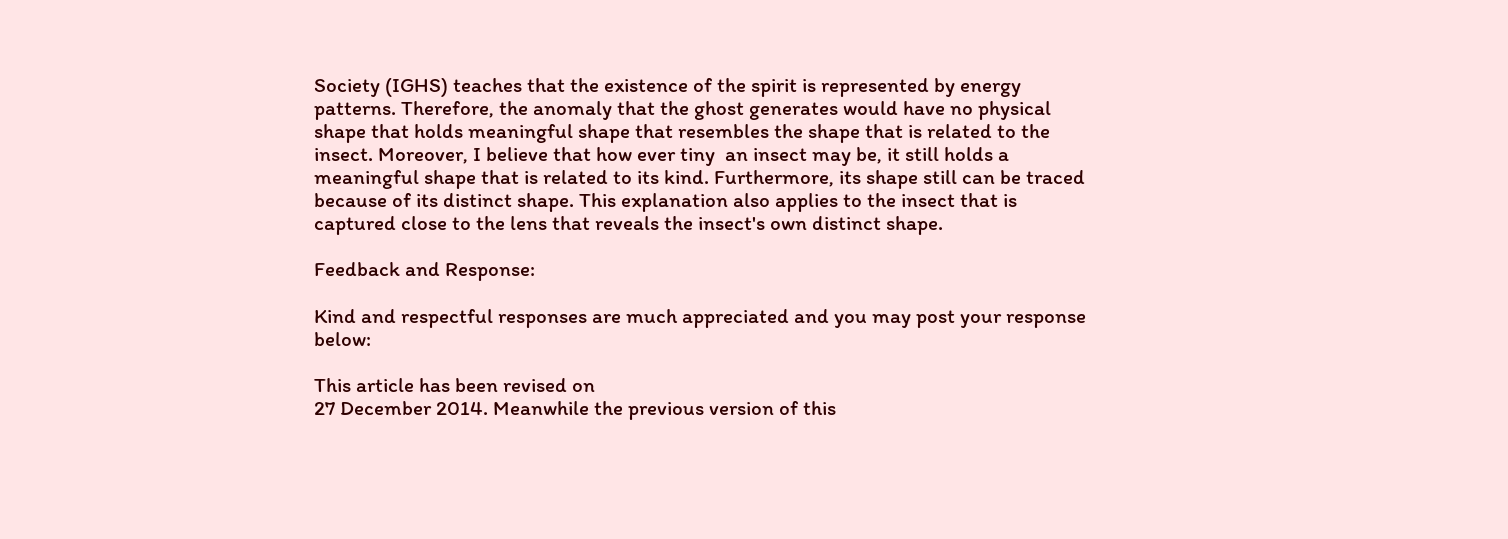Society (IGHS) teaches that the existence of the spirit is represented by energy patterns. Therefore, the anomaly that the ghost generates would have no physical shape that holds meaningful shape that resembles the shape that is related to the insect. Moreover, I believe that how ever tiny  an insect may be, it still holds a meaningful shape that is related to its kind. Furthermore, its shape still can be traced because of its distinct shape. This explanation also applies to the insect that is captured close to the lens that reveals the insect's own distinct shape.

Feedback and Response:

Kind and respectful responses are much appreciated and you may post your response below:

This article has been revised on
27 December 2014. Meanwhile the previous version of this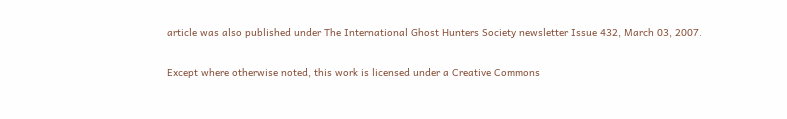article was also published under The International Ghost Hunters Society newsletter Issue 432, March 03, 2007.

Except where otherwise noted, this work is licensed under a Creative Commons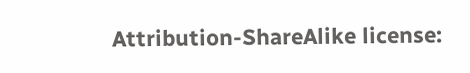Attribution-ShareAlike license: